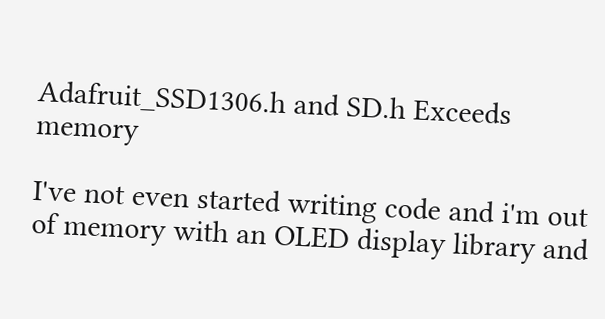Adafruit_SSD1306.h and SD.h Exceeds memory

I've not even started writing code and i'm out of memory with an OLED display library and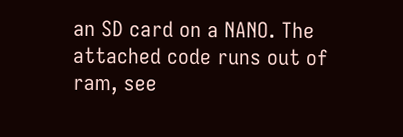an SD card on a NANO. The attached code runs out of ram, see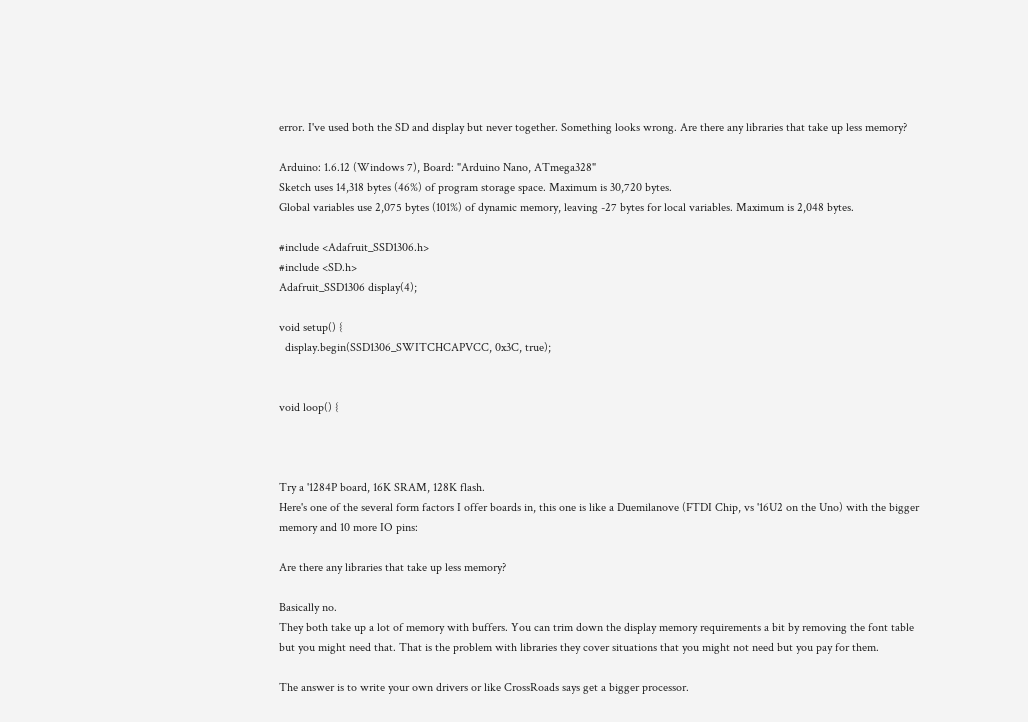error. I've used both the SD and display but never together. Something looks wrong. Are there any libraries that take up less memory?

Arduino: 1.6.12 (Windows 7), Board: "Arduino Nano, ATmega328"
Sketch uses 14,318 bytes (46%) of program storage space. Maximum is 30,720 bytes.
Global variables use 2,075 bytes (101%) of dynamic memory, leaving -27 bytes for local variables. Maximum is 2,048 bytes.

#include <Adafruit_SSD1306.h>
#include <SD.h>
Adafruit_SSD1306 display(4);

void setup() {
  display.begin(SSD1306_SWITCHCAPVCC, 0x3C, true);


void loop() {



Try a '1284P board, 16K SRAM, 128K flash.
Here's one of the several form factors I offer boards in, this one is like a Duemilanove (FTDI Chip, vs '16U2 on the Uno) with the bigger memory and 10 more IO pins:

Are there any libraries that take up less memory?

Basically no.
They both take up a lot of memory with buffers. You can trim down the display memory requirements a bit by removing the font table but you might need that. That is the problem with libraries they cover situations that you might not need but you pay for them.

The answer is to write your own drivers or like CrossRoads says get a bigger processor.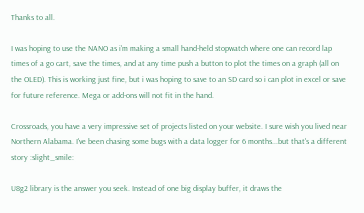Thanks to all.

I was hoping to use the NANO as i'm making a small hand-held stopwatch where one can record lap times of a go cart, save the times, and at any time push a button to plot the times on a graph (all on the OLED). This is working just fine, but i was hoping to save to an SD card so i can plot in excel or save for future reference. Mega or add-ons will not fit in the hand.

Crossroads, you have a very impressive set of projects listed on your website. I sure wish you lived near Northern Alabama. I've been chasing some bugs with a data logger for 6 months...but that's a different story :slight_smile:

U8g2 library is the answer you seek. Instead of one big display buffer, it draws the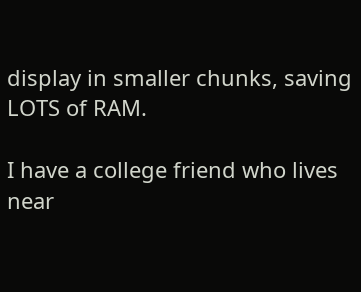display in smaller chunks, saving LOTS of RAM.

I have a college friend who lives near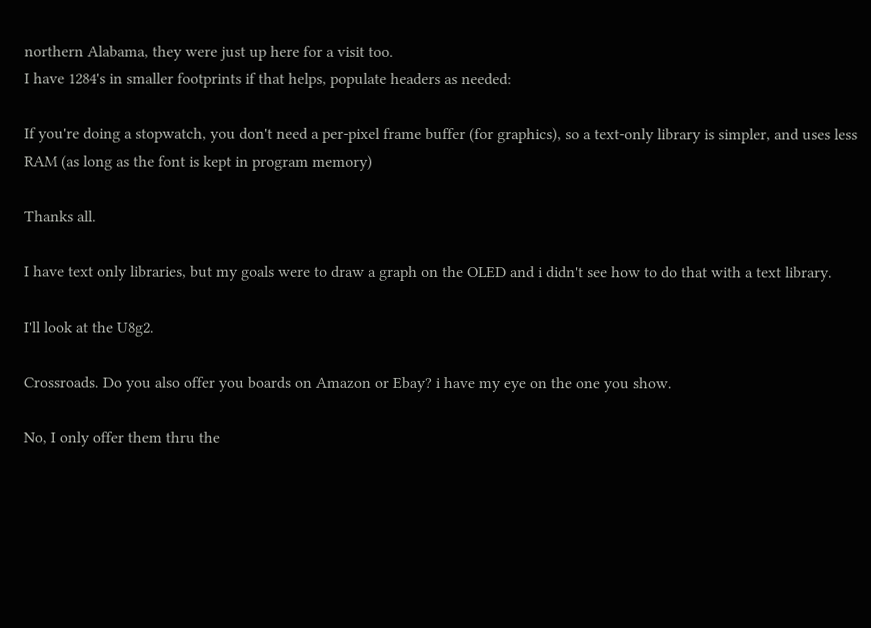northern Alabama, they were just up here for a visit too.
I have 1284's in smaller footprints if that helps, populate headers as needed:

If you're doing a stopwatch, you don't need a per-pixel frame buffer (for graphics), so a text-only library is simpler, and uses less RAM (as long as the font is kept in program memory)

Thanks all.

I have text only libraries, but my goals were to draw a graph on the OLED and i didn't see how to do that with a text library.

I'll look at the U8g2.

Crossroads. Do you also offer you boards on Amazon or Ebay? i have my eye on the one you show.

No, I only offer them thru the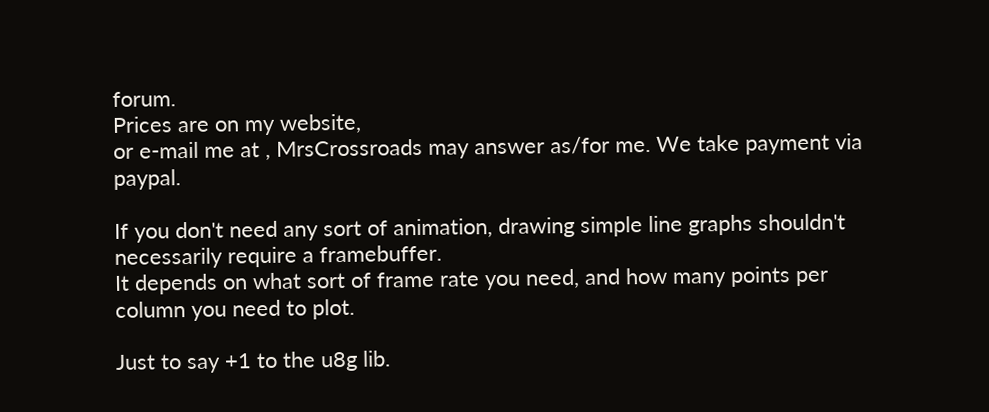forum.
Prices are on my website,
or e-mail me at , MrsCrossroads may answer as/for me. We take payment via paypal.

If you don't need any sort of animation, drawing simple line graphs shouldn't necessarily require a framebuffer.
It depends on what sort of frame rate you need, and how many points per column you need to plot.

Just to say +1 to the u8g lib.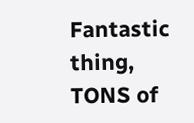Fantastic thing, TONS of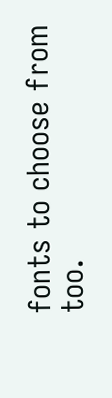fonts to choose from too.